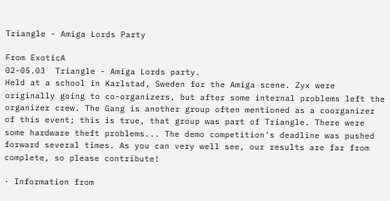Triangle - Amiga Lords Party

From ExoticA
02-05.03  Triangle - Amiga Lords party.
Held at a school in Karlstad, Sweden for the Amiga scene. Zyx were
originally going to co-organizers, but after some internal problems left the
organizer crew. The Gang is another group often mentioned as a coorganizer
of this event; this is true, that group was part of Triangle. There were
some hardware theft problems... The demo competition's deadline was pushed
forward several times. As you can very well see, our results are far from
complete, so please contribute!

· Information from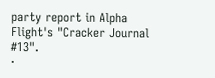party report in Alpha Flight's "Cracker Journal #13".
·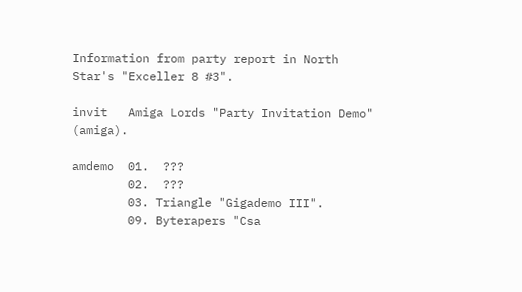Information from party report in North Star's "Exceller 8 #3".

invit   Amiga Lords "Party Invitation Demo" (amiga).

amdemo  01.  ???
        02.  ???
        03. Triangle "Gigademo III".
        09. Byterapers "Csa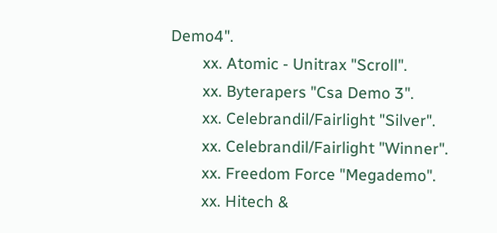Demo4".
        xx. Atomic - Unitrax "Scroll".
        xx. Byterapers "Csa Demo 3".
        xx. Celebrandil/Fairlight "Silver".
        xx. Celebrandil/Fairlight "Winner".
        xx. Freedom Force "Megademo".
        xx. Hitech &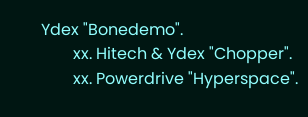Ydex "Bonedemo".
        xx. Hitech & Ydex "Chopper".
        xx. Powerdrive "Hyperspace".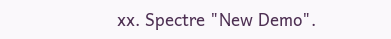xx. Spectre "New Demo".